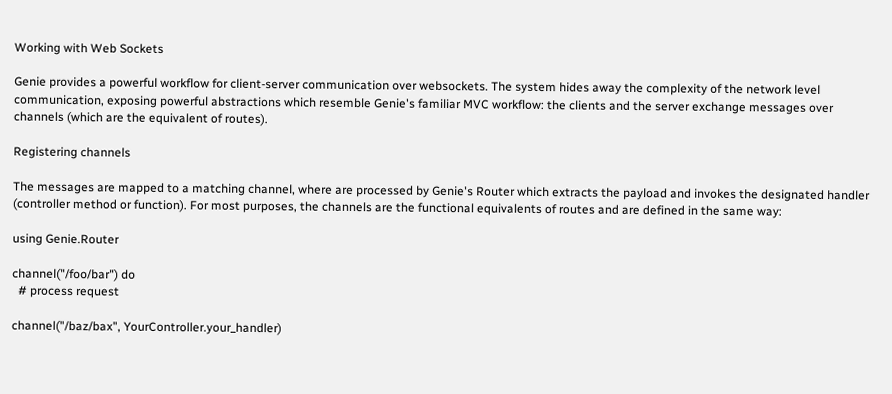Working with Web Sockets

Genie provides a powerful workflow for client-server communication over websockets. The system hides away the complexity of the network level communication, exposing powerful abstractions which resemble Genie's familiar MVC workflow: the clients and the server exchange messages over channels (which are the equivalent of routes).

Registering channels

The messages are mapped to a matching channel, where are processed by Genie's Router which extracts the payload and invokes the designated handler (controller method or function). For most purposes, the channels are the functional equivalents of routes and are defined in the same way:

using Genie.Router

channel("/foo/bar") do
  # process request

channel("/baz/bax", YourController.your_handler)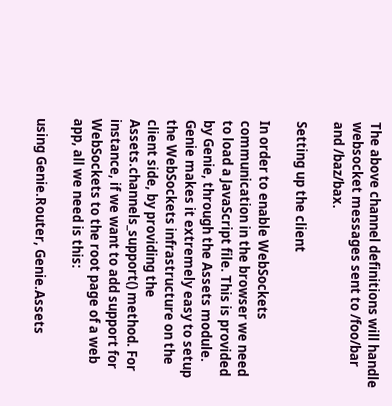The above channel definitions will handle websocket messages sent to /foo/bar and /baz/bax.

Setting up the client

In order to enable WebSockets communication in the browser we need to load a JavaScript file. This is provided by Genie, through the Assets module. Genie makes it extremely easy to setup the WebSockets infrastructure on the client side, by providing the Assets.channels_support() method. For instance, if we want to add support for WebSockets to the root page of a web app, all we need is this:

using Genie.Router, Genie.Assets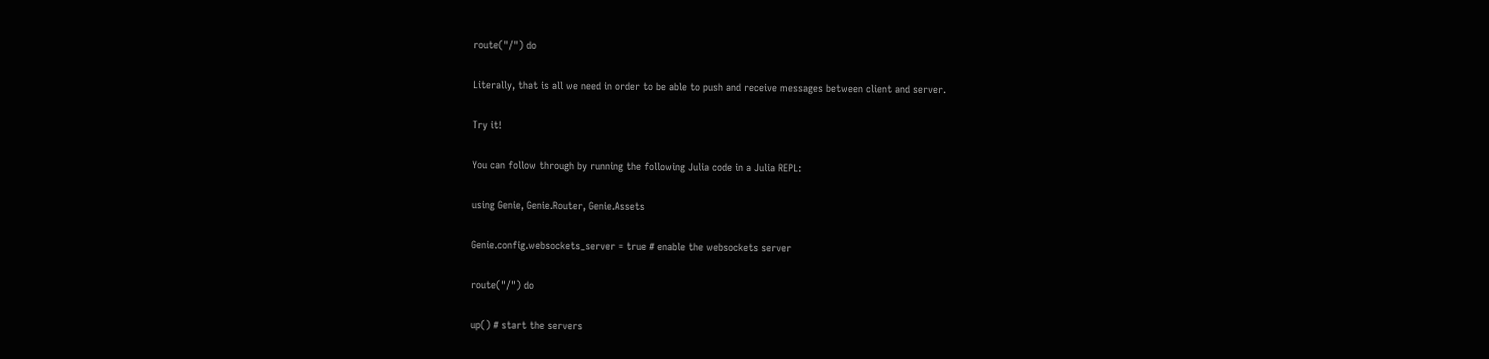route("/") do

Literally, that is all we need in order to be able to push and receive messages between client and server.

Try it!

You can follow through by running the following Julia code in a Julia REPL:

using Genie, Genie.Router, Genie.Assets

Genie.config.websockets_server = true # enable the websockets server

route("/") do

up() # start the servers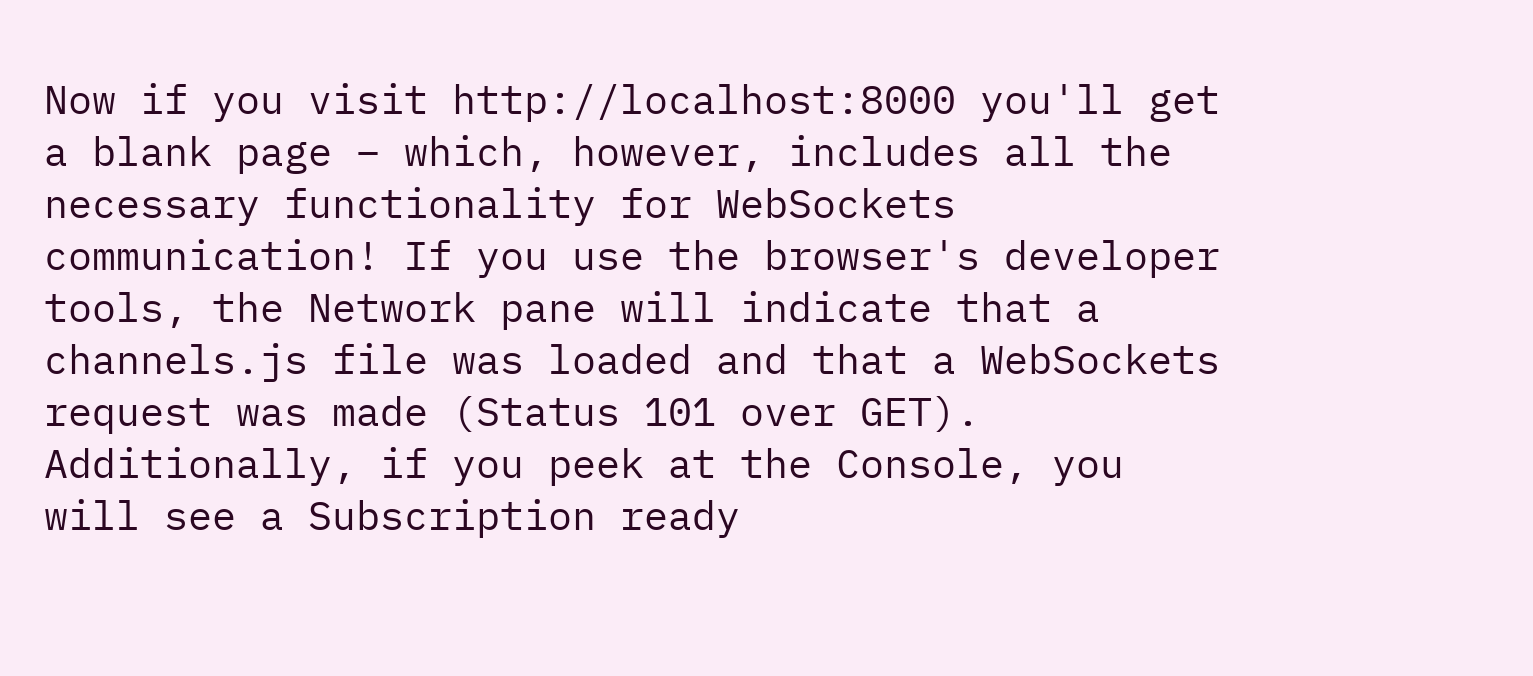Now if you visit http://localhost:8000 you'll get a blank page – which, however, includes all the necessary functionality for WebSockets communication! If you use the browser's developer tools, the Network pane will indicate that a channels.js file was loaded and that a WebSockets request was made (Status 101 over GET). Additionally, if you peek at the Console, you will see a Subscription ready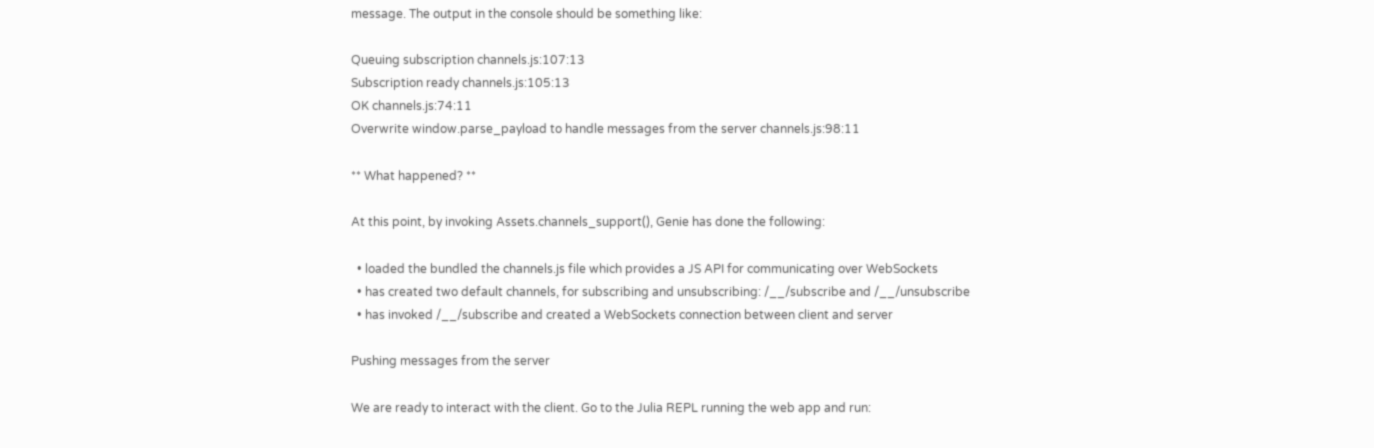message. The output in the console should be something like:

Queuing subscription channels.js:107:13
Subscription ready channels.js:105:13
OK channels.js:74:11
Overwrite window.parse_payload to handle messages from the server channels.js:98:11

** What happened? **

At this point, by invoking Assets.channels_support(), Genie has done the following:

  • loaded the bundled the channels.js file which provides a JS API for communicating over WebSockets
  • has created two default channels, for subscribing and unsubscribing: /__/subscribe and /__/unsubscribe
  • has invoked /__/subscribe and created a WebSockets connection between client and server

Pushing messages from the server

We are ready to interact with the client. Go to the Julia REPL running the web app and run: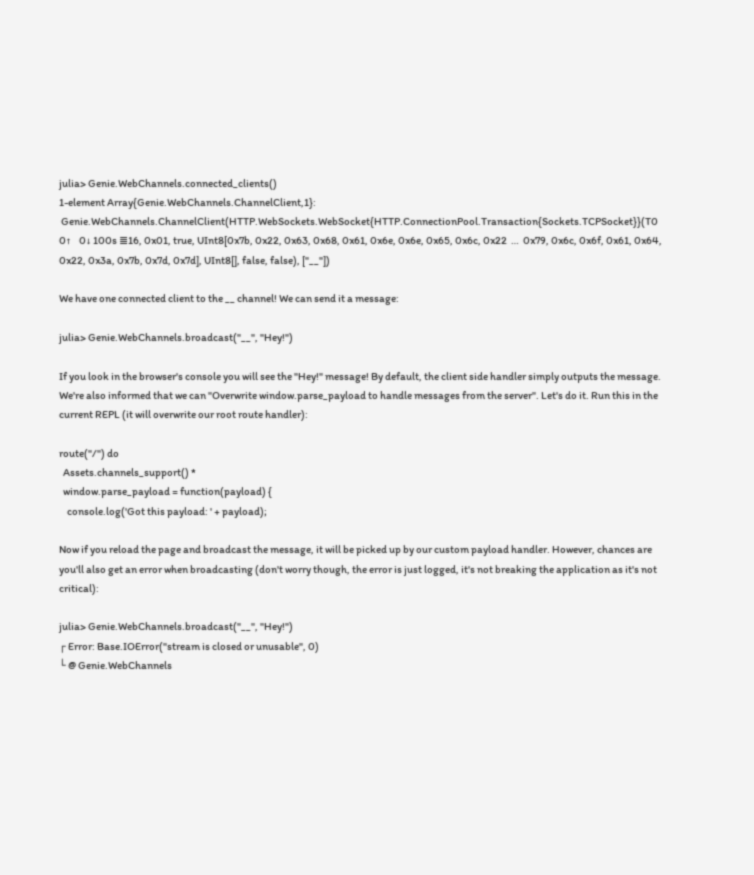julia> Genie.WebChannels.connected_clients()
1-element Array{Genie.WebChannels.ChannelClient,1}:
 Genie.WebChannels.ChannelClient(HTTP.WebSockets.WebSocket{HTTP.ConnectionPool.Transaction{Sockets.TCPSocket}}(T0      0↑    0↓ 100s ≣16, 0x01, true, UInt8[0x7b, 0x22, 0x63, 0x68, 0x61, 0x6e, 0x6e, 0x65, 0x6c, 0x22  …  0x79, 0x6c, 0x6f, 0x61, 0x64, 0x22, 0x3a, 0x7b, 0x7d, 0x7d], UInt8[], false, false), ["__"])

We have one connected client to the __ channel! We can send it a message:

julia> Genie.WebChannels.broadcast("__", "Hey!")

If you look in the browser's console you will see the "Hey!" message! By default, the client side handler simply outputs the message. We're also informed that we can "Overwrite window.parse_payload to handle messages from the server". Let's do it. Run this in the current REPL (it will overwrite our root route handler):

route("/") do
  Assets.channels_support() *
  window.parse_payload = function(payload) {
    console.log('Got this payload: ' + payload);

Now if you reload the page and broadcast the message, it will be picked up by our custom payload handler. However, chances are you'll also get an error when broadcasting (don't worry though, the error is just logged, it's not breaking the application as it's not critical):

julia> Genie.WebChannels.broadcast("__", "Hey!")
┌ Error: Base.IOError("stream is closed or unusable", 0)
└ @ Genie.WebChannels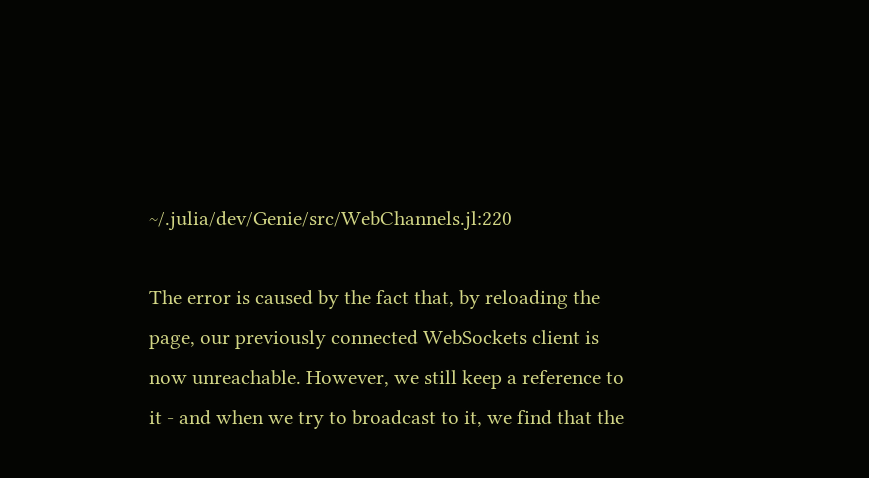~/.julia/dev/Genie/src/WebChannels.jl:220

The error is caused by the fact that, by reloading the page, our previously connected WebSockets client is now unreachable. However, we still keep a reference to it - and when we try to broadcast to it, we find that the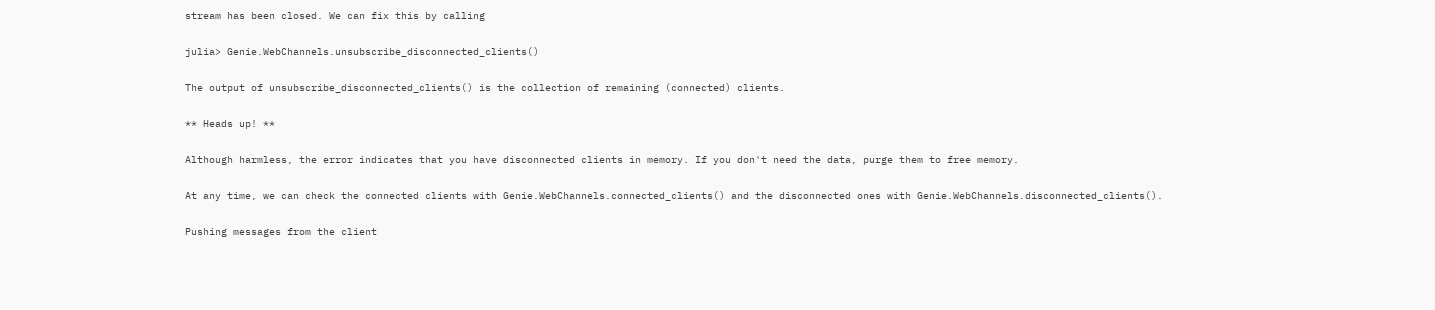stream has been closed. We can fix this by calling

julia> Genie.WebChannels.unsubscribe_disconnected_clients()

The output of unsubscribe_disconnected_clients() is the collection of remaining (connected) clients.

** Heads up! **

Although harmless, the error indicates that you have disconnected clients in memory. If you don't need the data, purge them to free memory.

At any time, we can check the connected clients with Genie.WebChannels.connected_clients() and the disconnected ones with Genie.WebChannels.disconnected_clients().

Pushing messages from the client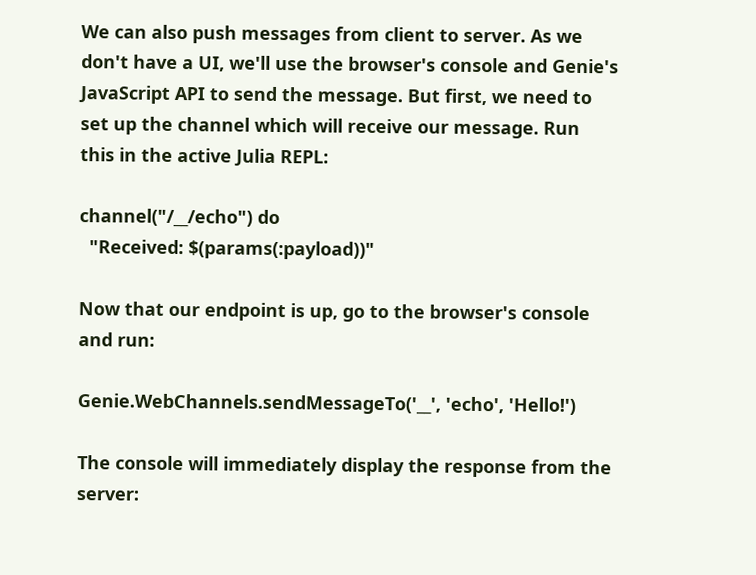We can also push messages from client to server. As we don't have a UI, we'll use the browser's console and Genie's JavaScript API to send the message. But first, we need to set up the channel which will receive our message. Run this in the active Julia REPL:

channel("/__/echo") do
  "Received: $(params(:payload))"

Now that our endpoint is up, go to the browser's console and run:

Genie.WebChannels.sendMessageTo('__', 'echo', 'Hello!')

The console will immediately display the response from the server: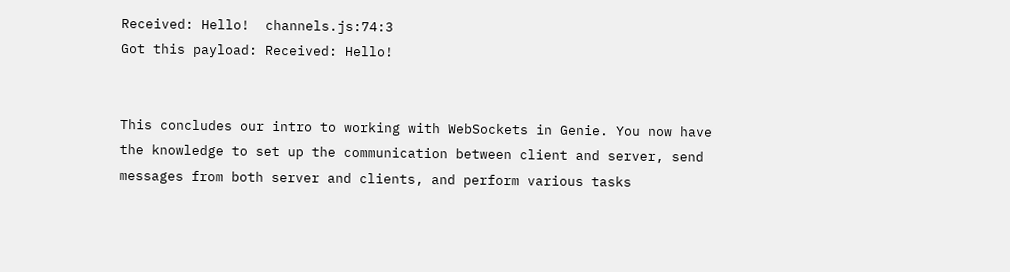Received: Hello!  channels.js:74:3
Got this payload: Received: Hello!


This concludes our intro to working with WebSockets in Genie. You now have the knowledge to set up the communication between client and server, send messages from both server and clients, and perform various tasks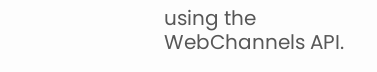using the WebChannels API.